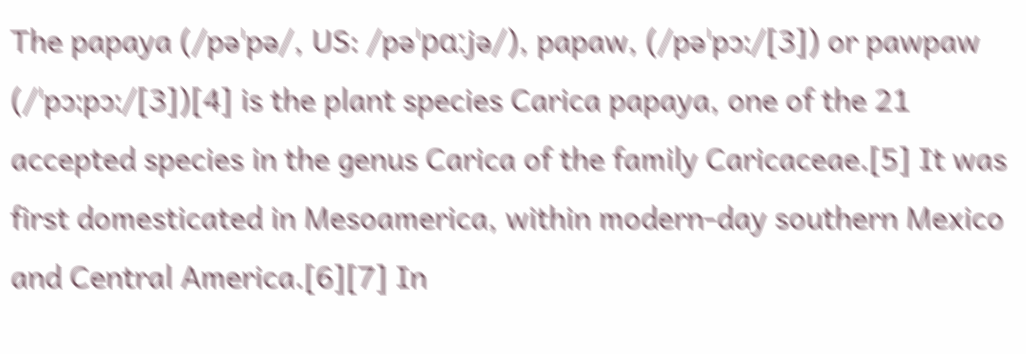The papaya (/pəˈpə/, US: /pəˈpɑːjə/), papaw, (/pəˈpɔː/[3]) or pawpaw (/ˈpɔːpɔː/[3])[4] is the plant species Carica papaya, one of the 21 accepted species in the genus Carica of the family Caricaceae.[5] It was first domesticated in Mesoamerica, within modern-day southern Mexico and Central America.[6][7] In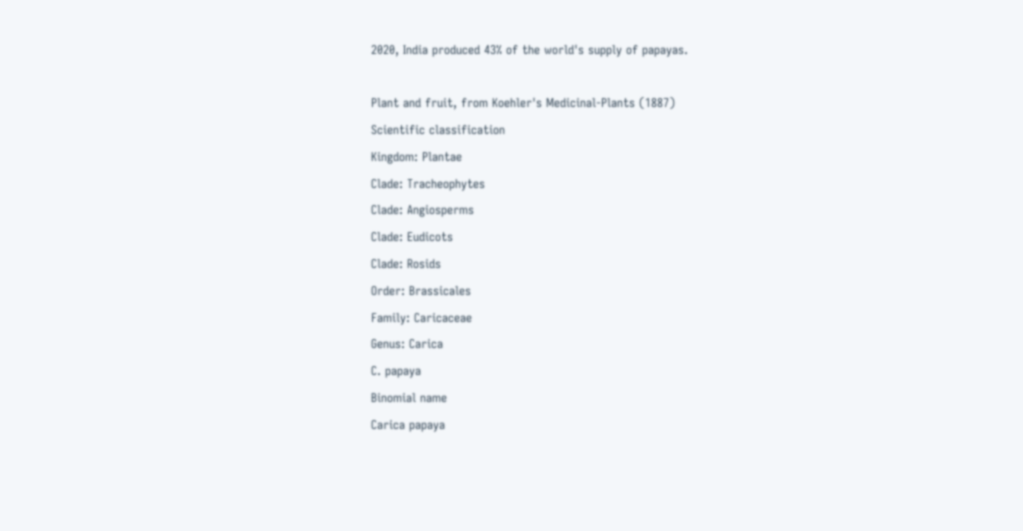2020, India produced 43% of the world's supply of papayas.

Plant and fruit, from Koehler's Medicinal-Plants (1887)
Scientific classification
Kingdom: Plantae
Clade: Tracheophytes
Clade: Angiosperms
Clade: Eudicots
Clade: Rosids
Order: Brassicales
Family: Caricaceae
Genus: Carica
C. papaya
Binomial name
Carica papaya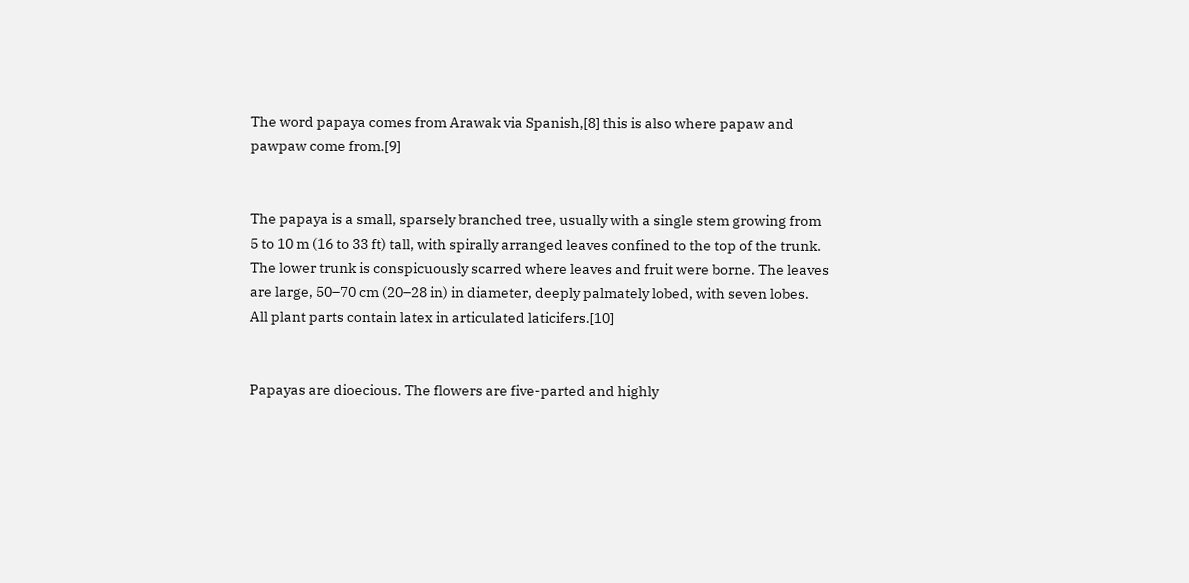The word papaya comes from Arawak via Spanish,[8] this is also where papaw and pawpaw come from.[9]


The papaya is a small, sparsely branched tree, usually with a single stem growing from 5 to 10 m (16 to 33 ft) tall, with spirally arranged leaves confined to the top of the trunk. The lower trunk is conspicuously scarred where leaves and fruit were borne. The leaves are large, 50–70 cm (20–28 in) in diameter, deeply palmately lobed, with seven lobes. All plant parts contain latex in articulated laticifers.[10]


Papayas are dioecious. The flowers are five-parted and highly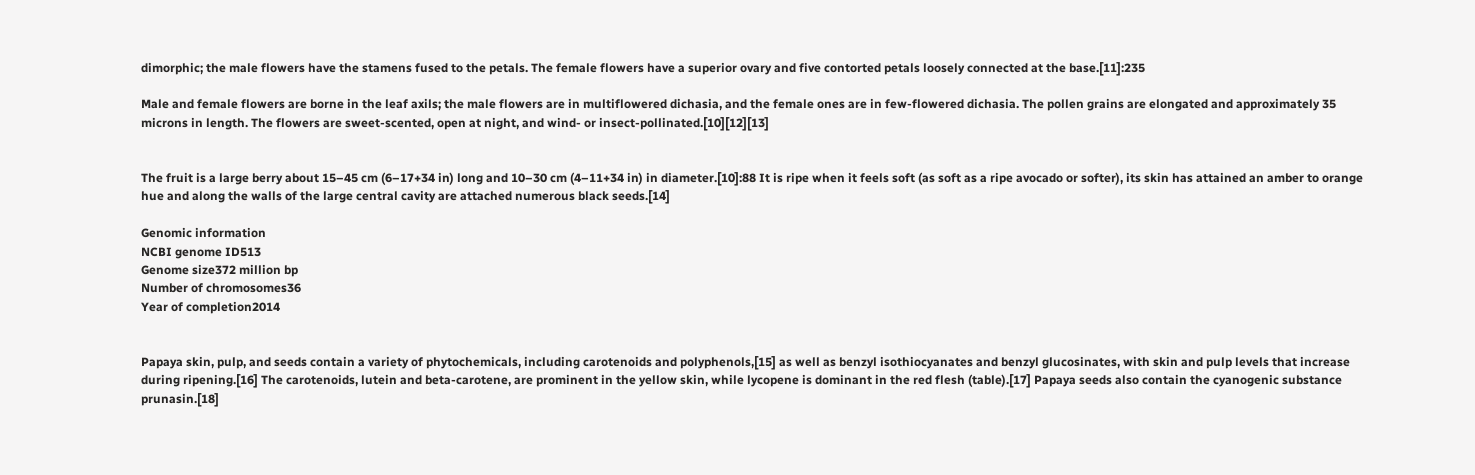dimorphic; the male flowers have the stamens fused to the petals. The female flowers have a superior ovary and five contorted petals loosely connected at the base.[11]:235

Male and female flowers are borne in the leaf axils; the male flowers are in multiflowered dichasia, and the female ones are in few-flowered dichasia. The pollen grains are elongated and approximately 35 microns in length. The flowers are sweet-scented, open at night, and wind- or insect-pollinated.[10][12][13]


The fruit is a large berry about 15–45 cm (6–17+34 in) long and 10–30 cm (4–11+34 in) in diameter.[10]:88 It is ripe when it feels soft (as soft as a ripe avocado or softer), its skin has attained an amber to orange hue and along the walls of the large central cavity are attached numerous black seeds.[14]

Genomic information
NCBI genome ID513
Genome size372 million bp
Number of chromosomes36
Year of completion2014


Papaya skin, pulp, and seeds contain a variety of phytochemicals, including carotenoids and polyphenols,[15] as well as benzyl isothiocyanates and benzyl glucosinates, with skin and pulp levels that increase during ripening.[16] The carotenoids, lutein and beta-carotene, are prominent in the yellow skin, while lycopene is dominant in the red flesh (table).[17] Papaya seeds also contain the cyanogenic substance prunasin.[18]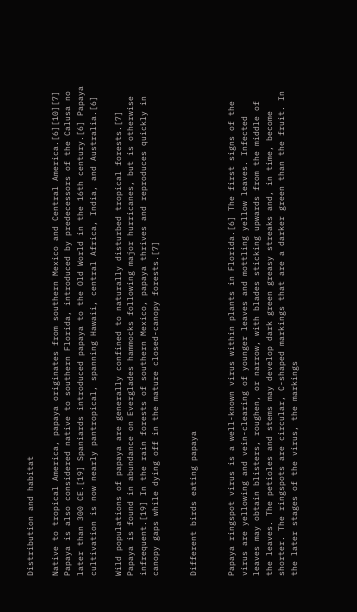Distribution and habitat

Native to tropical America, papaya originates from southern Mexico and Central America.[6][10][7] Papaya is also considered native to southern Florida, introduced by predecessors of the Calusa no later than 300 CE.[19] Spaniards introduced papaya to the Old World in the 16th century.[6] Papaya cultivation is now nearly pantropical, spanning Hawaii, central Africa, India, and Australia.[6]

Wild populations of papaya are generally confined to naturally disturbed tropical forests.[7] Papaya is found in abundance on Everglades hammocks following major hurricanes, but is otherwise infrequent.[19] In the rain forests of southern Mexico, papaya thrives and reproduces quickly in canopy gaps while dying off in the mature closed-canopy forests.[7]


Different birds eating papaya


Papaya ringspot virus is a well-known virus within plants in Florida.[6] The first signs of the virus are yellowing and vein-clearing of younger leaves and mottling yellow leaves. Infected leaves may obtain blisters, roughen, or narrow, with blades sticking upwards from the middle of the leaves. The petioles and stems may develop dark green greasy streaks and, in time, become shorter. The ringspots are circular, C-shaped markings that are a darker green than the fruit. In the later stages of the virus, the markings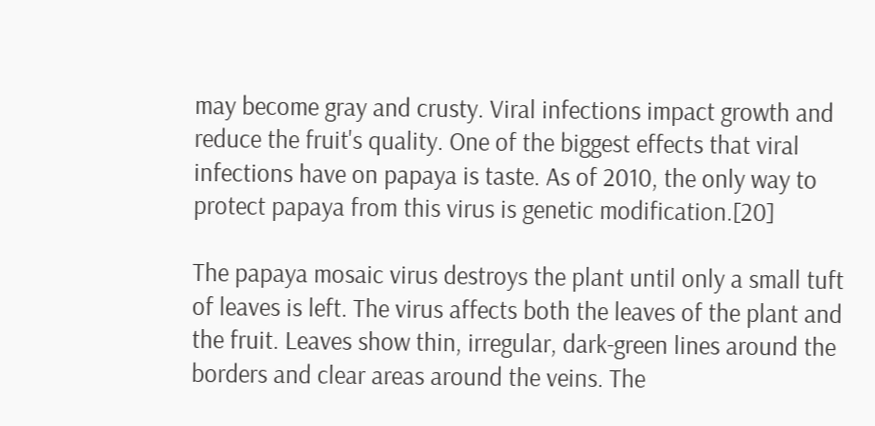may become gray and crusty. Viral infections impact growth and reduce the fruit's quality. One of the biggest effects that viral infections have on papaya is taste. As of 2010, the only way to protect papaya from this virus is genetic modification.[20]

The papaya mosaic virus destroys the plant until only a small tuft of leaves is left. The virus affects both the leaves of the plant and the fruit. Leaves show thin, irregular, dark-green lines around the borders and clear areas around the veins. The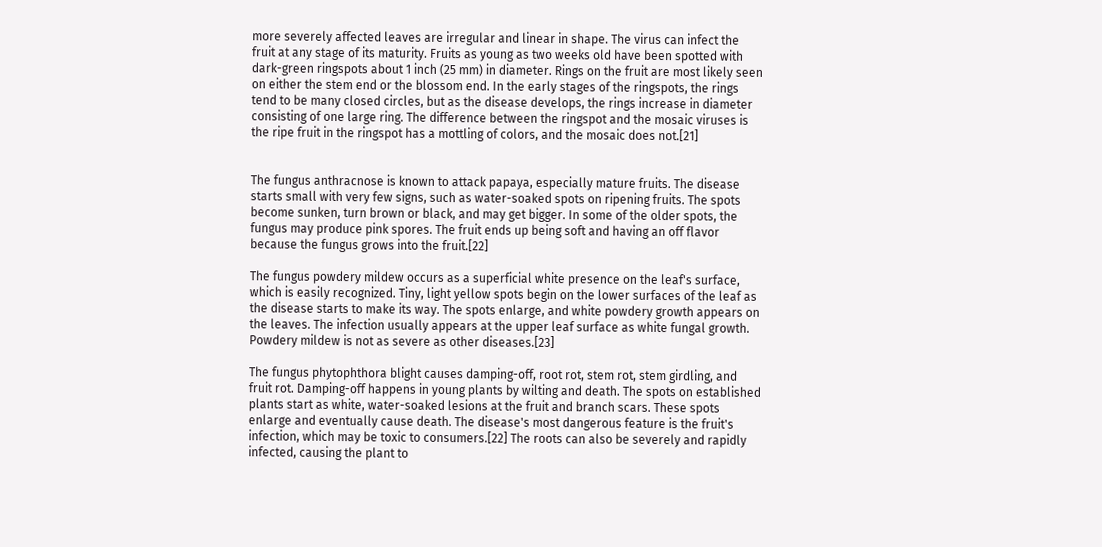more severely affected leaves are irregular and linear in shape. The virus can infect the fruit at any stage of its maturity. Fruits as young as two weeks old have been spotted with dark-green ringspots about 1 inch (25 mm) in diameter. Rings on the fruit are most likely seen on either the stem end or the blossom end. In the early stages of the ringspots, the rings tend to be many closed circles, but as the disease develops, the rings increase in diameter consisting of one large ring. The difference between the ringspot and the mosaic viruses is the ripe fruit in the ringspot has a mottling of colors, and the mosaic does not.[21]


The fungus anthracnose is known to attack papaya, especially mature fruits. The disease starts small with very few signs, such as water-soaked spots on ripening fruits. The spots become sunken, turn brown or black, and may get bigger. In some of the older spots, the fungus may produce pink spores. The fruit ends up being soft and having an off flavor because the fungus grows into the fruit.[22]

The fungus powdery mildew occurs as a superficial white presence on the leaf's surface, which is easily recognized. Tiny, light yellow spots begin on the lower surfaces of the leaf as the disease starts to make its way. The spots enlarge, and white powdery growth appears on the leaves. The infection usually appears at the upper leaf surface as white fungal growth. Powdery mildew is not as severe as other diseases.[23]

The fungus phytophthora blight causes damping-off, root rot, stem rot, stem girdling, and fruit rot. Damping-off happens in young plants by wilting and death. The spots on established plants start as white, water-soaked lesions at the fruit and branch scars. These spots enlarge and eventually cause death. The disease's most dangerous feature is the fruit's infection, which may be toxic to consumers.[22] The roots can also be severely and rapidly infected, causing the plant to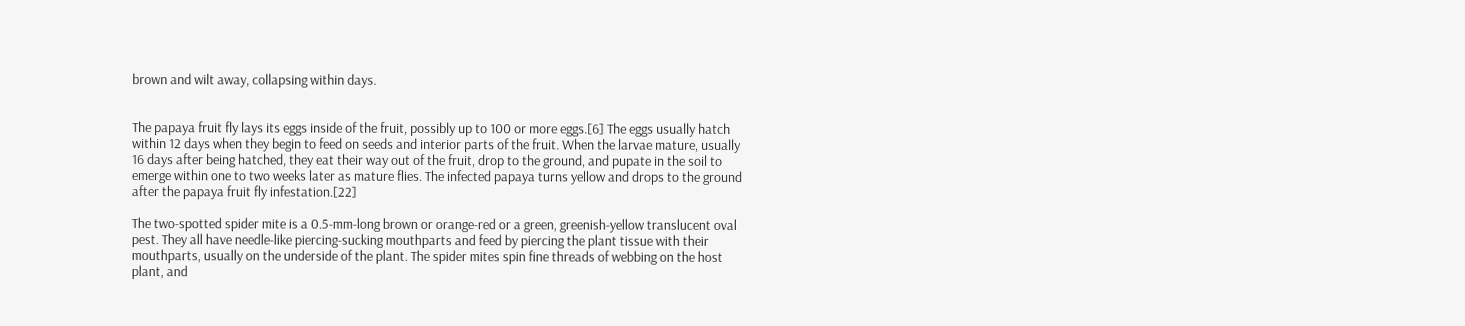brown and wilt away, collapsing within days.


The papaya fruit fly lays its eggs inside of the fruit, possibly up to 100 or more eggs.[6] The eggs usually hatch within 12 days when they begin to feed on seeds and interior parts of the fruit. When the larvae mature, usually 16 days after being hatched, they eat their way out of the fruit, drop to the ground, and pupate in the soil to emerge within one to two weeks later as mature flies. The infected papaya turns yellow and drops to the ground after the papaya fruit fly infestation.[22]

The two-spotted spider mite is a 0.5-mm-long brown or orange-red or a green, greenish-yellow translucent oval pest. They all have needle-like piercing-sucking mouthparts and feed by piercing the plant tissue with their mouthparts, usually on the underside of the plant. The spider mites spin fine threads of webbing on the host plant, and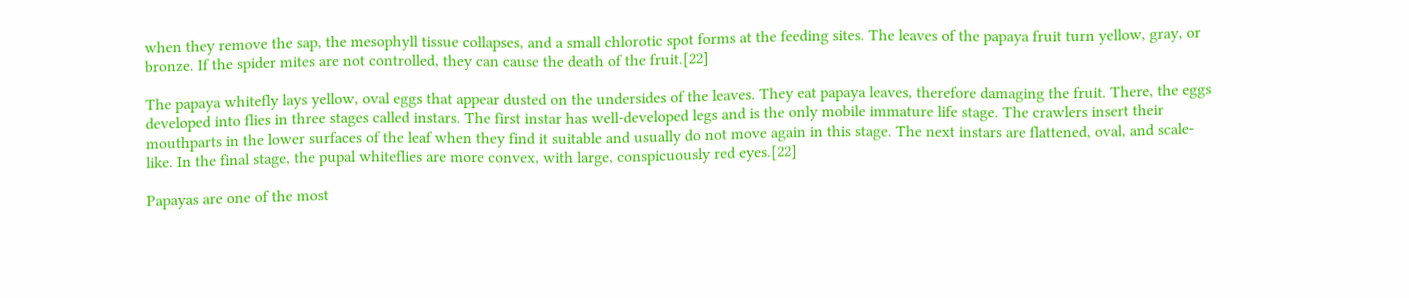when they remove the sap, the mesophyll tissue collapses, and a small chlorotic spot forms at the feeding sites. The leaves of the papaya fruit turn yellow, gray, or bronze. If the spider mites are not controlled, they can cause the death of the fruit.[22]

The papaya whitefly lays yellow, oval eggs that appear dusted on the undersides of the leaves. They eat papaya leaves, therefore damaging the fruit. There, the eggs developed into flies in three stages called instars. The first instar has well-developed legs and is the only mobile immature life stage. The crawlers insert their mouthparts in the lower surfaces of the leaf when they find it suitable and usually do not move again in this stage. The next instars are flattened, oval, and scale-like. In the final stage, the pupal whiteflies are more convex, with large, conspicuously red eyes.[22]

Papayas are one of the most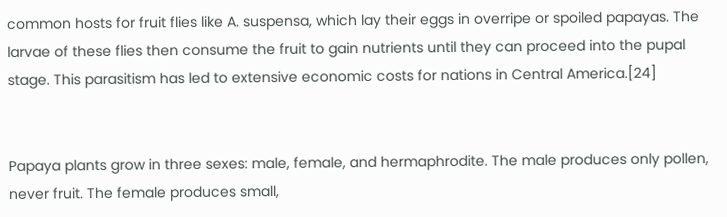common hosts for fruit flies like A. suspensa, which lay their eggs in overripe or spoiled papayas. The larvae of these flies then consume the fruit to gain nutrients until they can proceed into the pupal stage. This parasitism has led to extensive economic costs for nations in Central America.[24]


Papaya plants grow in three sexes: male, female, and hermaphrodite. The male produces only pollen, never fruit. The female produces small,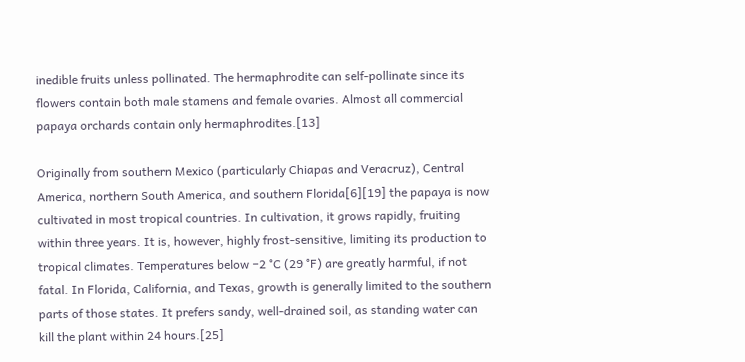inedible fruits unless pollinated. The hermaphrodite can self-pollinate since its flowers contain both male stamens and female ovaries. Almost all commercial papaya orchards contain only hermaphrodites.[13]

Originally from southern Mexico (particularly Chiapas and Veracruz), Central America, northern South America, and southern Florida[6][19] the papaya is now cultivated in most tropical countries. In cultivation, it grows rapidly, fruiting within three years. It is, however, highly frost-sensitive, limiting its production to tropical climates. Temperatures below −2 °C (29 °F) are greatly harmful, if not fatal. In Florida, California, and Texas, growth is generally limited to the southern parts of those states. It prefers sandy, well-drained soil, as standing water can kill the plant within 24 hours.[25]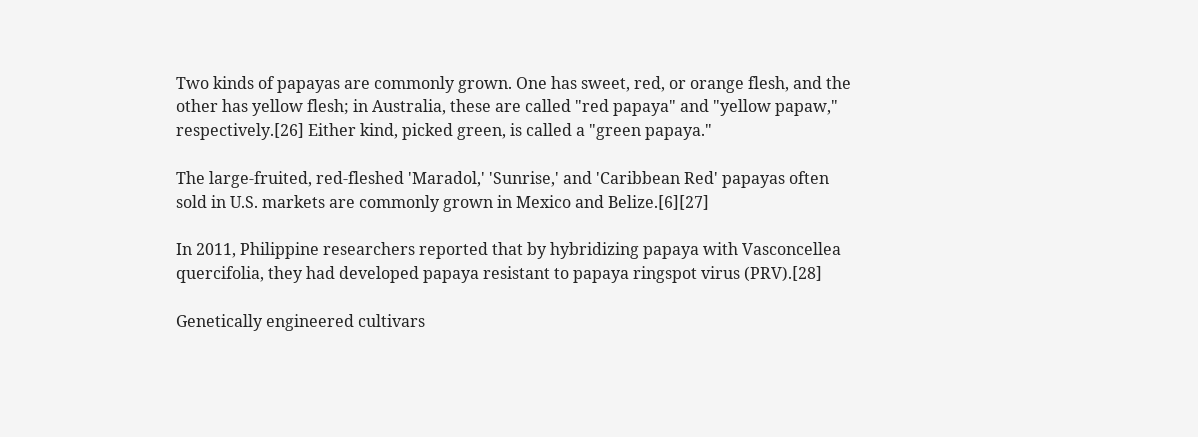Two kinds of papayas are commonly grown. One has sweet, red, or orange flesh, and the other has yellow flesh; in Australia, these are called "red papaya" and "yellow papaw," respectively.[26] Either kind, picked green, is called a "green papaya."

The large-fruited, red-fleshed 'Maradol,' 'Sunrise,' and 'Caribbean Red' papayas often sold in U.S. markets are commonly grown in Mexico and Belize.[6][27]

In 2011, Philippine researchers reported that by hybridizing papaya with Vasconcellea quercifolia, they had developed papaya resistant to papaya ringspot virus (PRV).[28]

Genetically engineered cultivars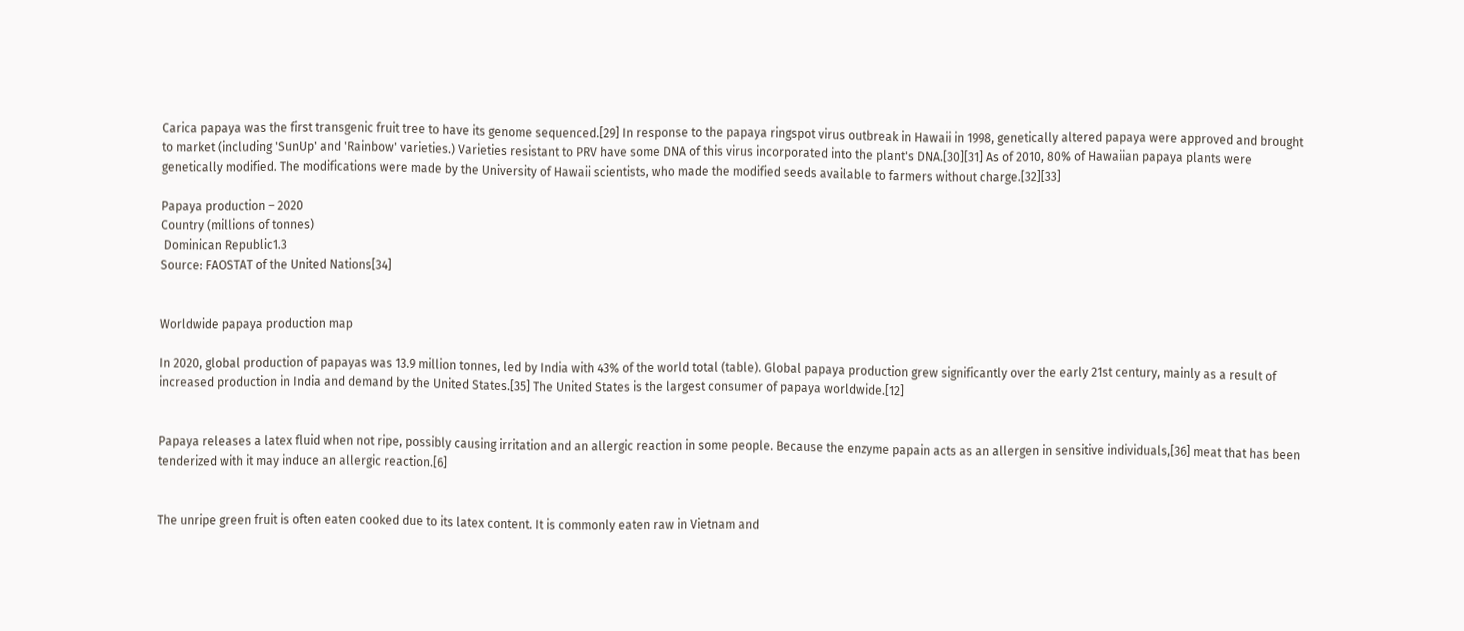Carica papaya was the first transgenic fruit tree to have its genome sequenced.[29] In response to the papaya ringspot virus outbreak in Hawaii in 1998, genetically altered papaya were approved and brought to market (including 'SunUp' and 'Rainbow' varieties.) Varieties resistant to PRV have some DNA of this virus incorporated into the plant's DNA.[30][31] As of 2010, 80% of Hawaiian papaya plants were genetically modified. The modifications were made by the University of Hawaii scientists, who made the modified seeds available to farmers without charge.[32][33]

Papaya production – 2020
Country (millions of tonnes)
 Dominican Republic1.3
Source: FAOSTAT of the United Nations[34]


Worldwide papaya production map

In 2020, global production of papayas was 13.9 million tonnes, led by India with 43% of the world total (table). Global papaya production grew significantly over the early 21st century, mainly as a result of increased production in India and demand by the United States.[35] The United States is the largest consumer of papaya worldwide.[12]


Papaya releases a latex fluid when not ripe, possibly causing irritation and an allergic reaction in some people. Because the enzyme papain acts as an allergen in sensitive individuals,[36] meat that has been tenderized with it may induce an allergic reaction.[6]


The unripe green fruit is often eaten cooked due to its latex content. It is commonly eaten raw in Vietnam and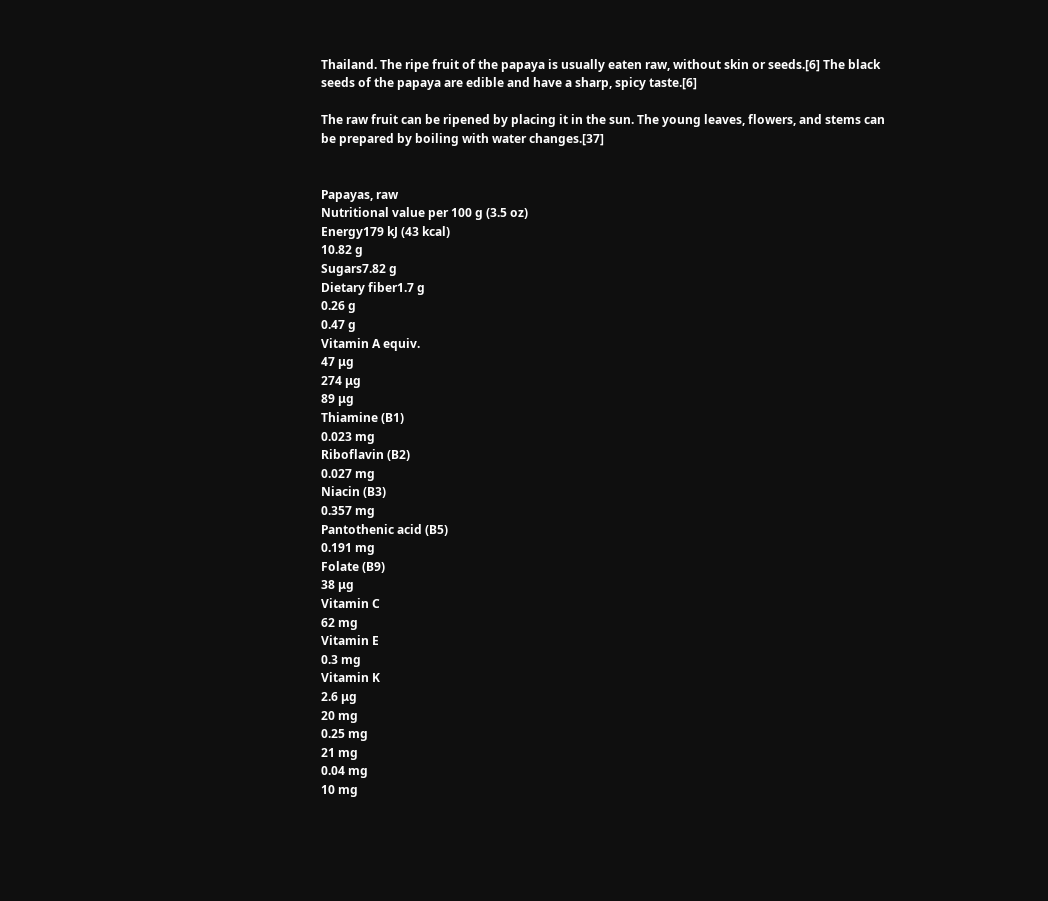Thailand. The ripe fruit of the papaya is usually eaten raw, without skin or seeds.[6] The black seeds of the papaya are edible and have a sharp, spicy taste.[6]

The raw fruit can be ripened by placing it in the sun. The young leaves, flowers, and stems can be prepared by boiling with water changes.[37]


Papayas, raw
Nutritional value per 100 g (3.5 oz)
Energy179 kJ (43 kcal)
10.82 g
Sugars7.82 g
Dietary fiber1.7 g
0.26 g
0.47 g
Vitamin A equiv.
47 μg
274 μg
89 μg
Thiamine (B1)
0.023 mg
Riboflavin (B2)
0.027 mg
Niacin (B3)
0.357 mg
Pantothenic acid (B5)
0.191 mg
Folate (B9)
38 μg
Vitamin C
62 mg
Vitamin E
0.3 mg
Vitamin K
2.6 μg
20 mg
0.25 mg
21 mg
0.04 mg
10 mg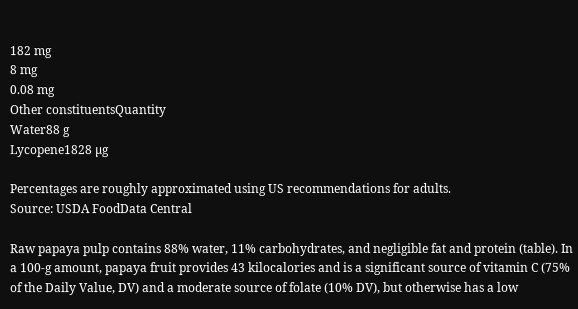182 mg
8 mg
0.08 mg
Other constituentsQuantity
Water88 g
Lycopene1828 µg

Percentages are roughly approximated using US recommendations for adults.
Source: USDA FoodData Central

Raw papaya pulp contains 88% water, 11% carbohydrates, and negligible fat and protein (table). In a 100-g amount, papaya fruit provides 43 kilocalories and is a significant source of vitamin C (75% of the Daily Value, DV) and a moderate source of folate (10% DV), but otherwise has a low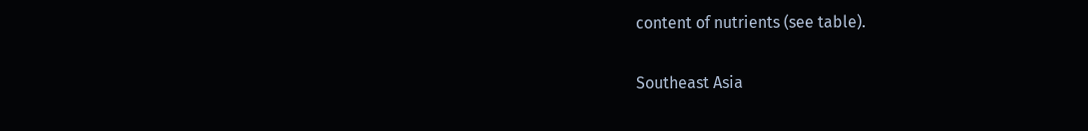content of nutrients (see table).

Southeast Asia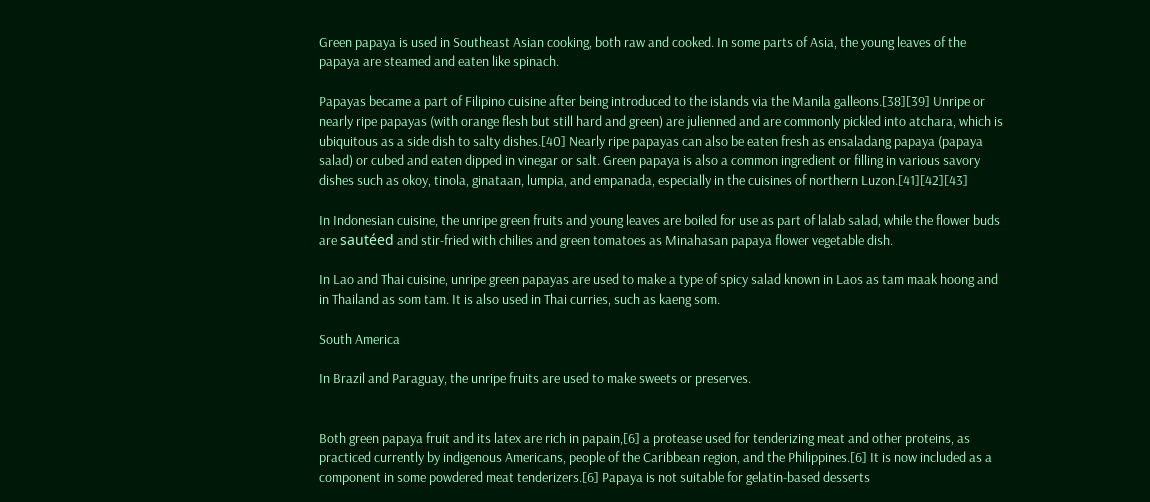Green papaya is used in Southeast Asian cooking, both raw and cooked. In some parts of Asia, the young leaves of the papaya are steamed and eaten like spinach.

Papayas became a part of Filipino cuisine after being introduced to the islands via the Manila galleons.[38][39] Unripe or nearly ripe papayas (with orange flesh but still hard and green) are julienned and are commonly pickled into atchara, which is ubiquitous as a side dish to salty dishes.[40] Nearly ripe papayas can also be eaten fresh as ensaladang papaya (papaya salad) or cubed and eaten dipped in vinegar or salt. Green papaya is also a common ingredient or filling in various savory dishes such as okoy, tinola, ginataan, lumpia, and empanada, especially in the cuisines of northern Luzon.[41][42][43]

In Indonesian cuisine, the unripe green fruits and young leaves are boiled for use as part of lalab salad, while the flower buds are sautéed and stir-fried with chilies and green tomatoes as Minahasan papaya flower vegetable dish.

In Lao and Thai cuisine, unripe green papayas are used to make a type of spicy salad known in Laos as tam maak hoong and in Thailand as som tam. It is also used in Thai curries, such as kaeng som.

South America

In Brazil and Paraguay, the unripe fruits are used to make sweets or preserves.


Both green papaya fruit and its latex are rich in papain,[6] a protease used for tenderizing meat and other proteins, as practiced currently by indigenous Americans, people of the Caribbean region, and the Philippines.[6] It is now included as a component in some powdered meat tenderizers.[6] Papaya is not suitable for gelatin-based desserts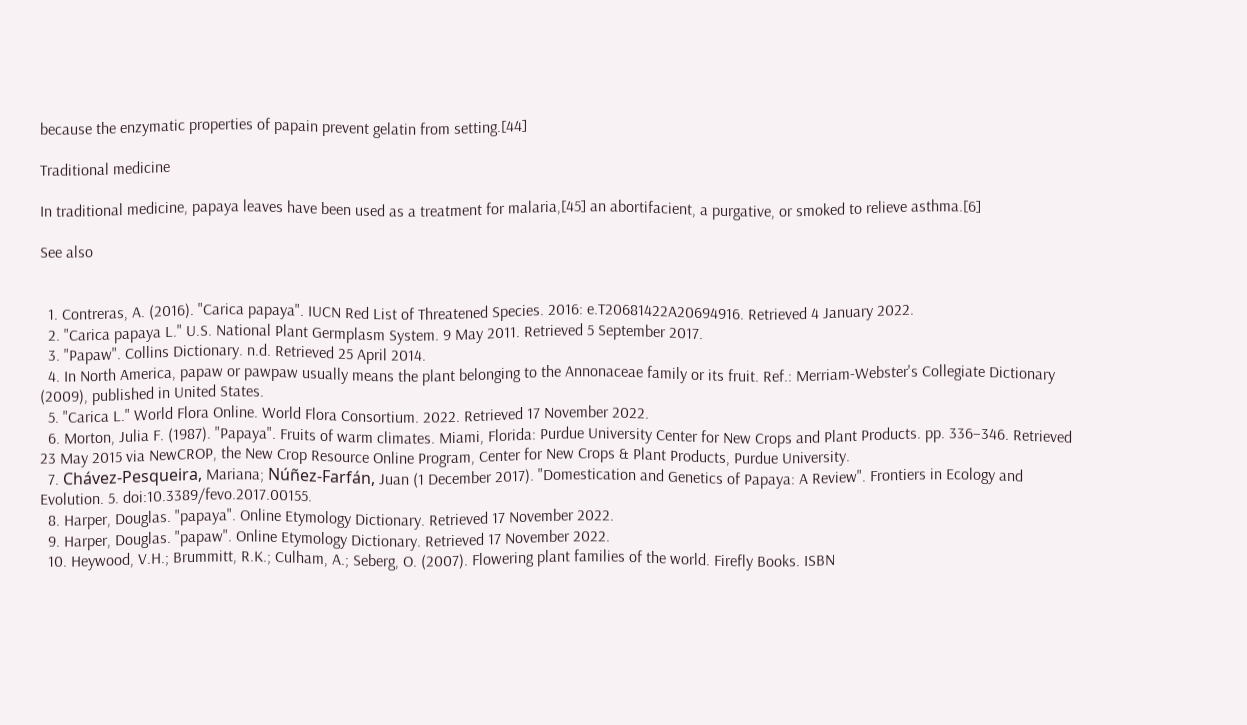because the enzymatic properties of papain prevent gelatin from setting.[44]

Traditional medicine

In traditional medicine, papaya leaves have been used as a treatment for malaria,[45] an abortifacient, a purgative, or smoked to relieve asthma.[6]

See also


  1. Contreras, A. (2016). "Carica papaya". IUCN Red List of Threatened Species. 2016: e.T20681422A20694916. Retrieved 4 January 2022.
  2. "Carica papaya L." U.S. National Plant Germplasm System. 9 May 2011. Retrieved 5 September 2017.
  3. "Papaw". Collins Dictionary. n.d. Retrieved 25 April 2014.
  4. In North America, papaw or pawpaw usually means the plant belonging to the Annonaceae family or its fruit. Ref.: Merriam-Webster's Collegiate Dictionary (2009), published in United States.
  5. "Carica L." World Flora Online. World Flora Consortium. 2022. Retrieved 17 November 2022.
  6. Morton, Julia F. (1987). "Papaya". Fruits of warm climates. Miami, Florida: Purdue University Center for New Crops and Plant Products. pp. 336–346. Retrieved 23 May 2015 via NewCROP, the New Crop Resource Online Program, Center for New Crops & Plant Products, Purdue University.
  7. Chávez-Pesqueira, Mariana; Núñez-Farfán, Juan (1 December 2017). "Domestication and Genetics of Papaya: A Review". Frontiers in Ecology and Evolution. 5. doi:10.3389/fevo.2017.00155.
  8. Harper, Douglas. "papaya". Online Etymology Dictionary. Retrieved 17 November 2022.
  9. Harper, Douglas. "papaw". Online Etymology Dictionary. Retrieved 17 November 2022.
  10. Heywood, V.H.; Brummitt, R.K.; Culham, A.; Seberg, O. (2007). Flowering plant families of the world. Firefly Books. ISBN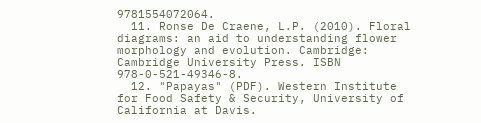9781554072064.
  11. Ronse De Craene, L.P. (2010). Floral diagrams: an aid to understanding flower morphology and evolution. Cambridge: Cambridge University Press. ISBN 978-0-521-49346-8.
  12. "Papayas" (PDF). Western Institute for Food Safety & Security, University of California at Davis.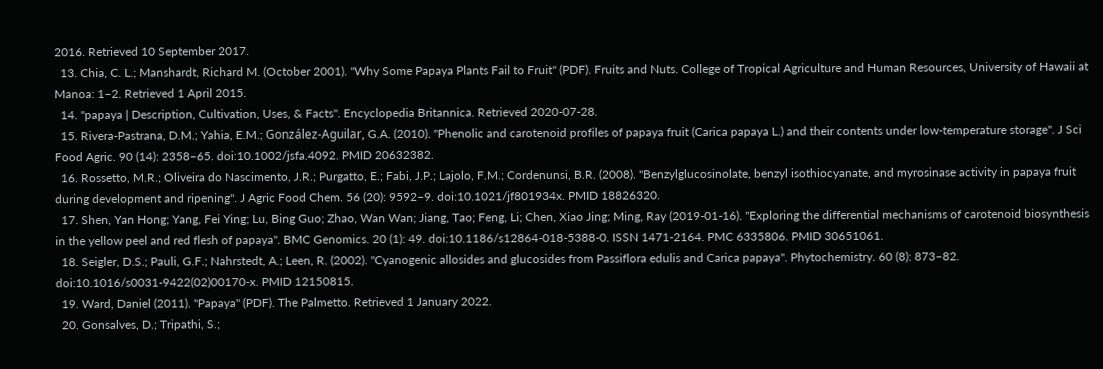2016. Retrieved 10 September 2017.
  13. Chia, C. L.; Manshardt, Richard M. (October 2001). "Why Some Papaya Plants Fail to Fruit" (PDF). Fruits and Nuts. College of Tropical Agriculture and Human Resources, University of Hawaii at Manoa: 1–2. Retrieved 1 April 2015.
  14. "papaya | Description, Cultivation, Uses, & Facts". Encyclopedia Britannica. Retrieved 2020-07-28.
  15. Rivera-Pastrana, D.M.; Yahia, E.M.; González-Aguilar, G.A. (2010). "Phenolic and carotenoid profiles of papaya fruit (Carica papaya L.) and their contents under low-temperature storage". J Sci Food Agric. 90 (14): 2358–65. doi:10.1002/jsfa.4092. PMID 20632382.
  16. Rossetto, M.R.; Oliveira do Nascimento, J.R.; Purgatto, E.; Fabi, J.P.; Lajolo, F.M.; Cordenunsi, B.R. (2008). "Benzylglucosinolate, benzyl isothiocyanate, and myrosinase activity in papaya fruit during development and ripening". J Agric Food Chem. 56 (20): 9592–9. doi:10.1021/jf801934x. PMID 18826320.
  17. Shen, Yan Hong; Yang, Fei Ying; Lu, Bing Guo; Zhao, Wan Wan; Jiang, Tao; Feng, Li; Chen, Xiao Jing; Ming, Ray (2019-01-16). "Exploring the differential mechanisms of carotenoid biosynthesis in the yellow peel and red flesh of papaya". BMC Genomics. 20 (1): 49. doi:10.1186/s12864-018-5388-0. ISSN 1471-2164. PMC 6335806. PMID 30651061.
  18. Seigler, D.S.; Pauli, G.F.; Nahrstedt, A.; Leen, R. (2002). "Cyanogenic allosides and glucosides from Passiflora edulis and Carica papaya". Phytochemistry. 60 (8): 873–82. doi:10.1016/s0031-9422(02)00170-x. PMID 12150815.
  19. Ward, Daniel (2011). "Papaya" (PDF). The Palmetto. Retrieved 1 January 2022.
  20. Gonsalves, D.; Tripathi, S.;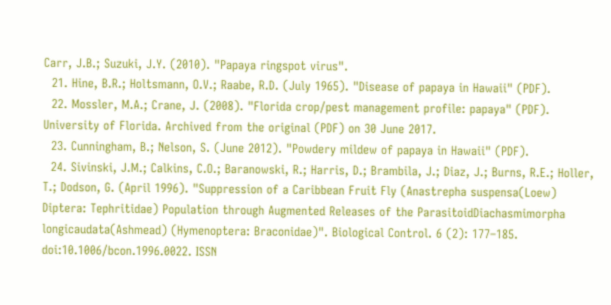Carr, J.B.; Suzuki, J.Y. (2010). "Papaya ringspot virus".
  21. Hine, B.R.; Holtsmann, O.V.; Raabe, R.D. (July 1965). "Disease of papaya in Hawaii" (PDF).
  22. Mossler, M.A.; Crane, J. (2008). "Florida crop/pest management profile: papaya" (PDF). University of Florida. Archived from the original (PDF) on 30 June 2017.
  23. Cunningham, B.; Nelson, S. (June 2012). "Powdery mildew of papaya in Hawaii" (PDF).
  24. Sivinski, J.M.; Calkins, C.O.; Baranowski, R.; Harris, D.; Brambila, J.; Diaz, J.; Burns, R.E.; Holler, T.; Dodson, G. (April 1996). "Suppression of a Caribbean Fruit Fly (Anastrepha suspensa(Loew) Diptera: Tephritidae) Population through Augmented Releases of the ParasitoidDiachasmimorpha longicaudata(Ashmead) (Hymenoptera: Braconidae)". Biological Control. 6 (2): 177–185. doi:10.1006/bcon.1996.0022. ISSN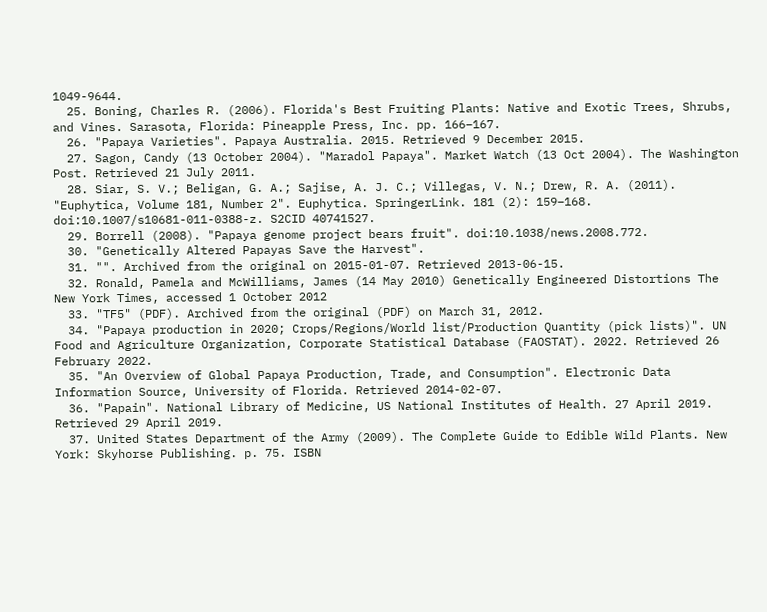1049-9644.
  25. Boning, Charles R. (2006). Florida's Best Fruiting Plants: Native and Exotic Trees, Shrubs, and Vines. Sarasota, Florida: Pineapple Press, Inc. pp. 166–167.
  26. "Papaya Varieties". Papaya Australia. 2015. Retrieved 9 December 2015.
  27. Sagon, Candy (13 October 2004). "Maradol Papaya". Market Watch (13 Oct 2004). The Washington Post. Retrieved 21 July 2011.
  28. Siar, S. V.; Beligan, G. A.; Sajise, A. J. C.; Villegas, V. N.; Drew, R. A. (2011). "Euphytica, Volume 181, Number 2". Euphytica. SpringerLink. 181 (2): 159–168. doi:10.1007/s10681-011-0388-z. S2CID 40741527.
  29. Borrell (2008). "Papaya genome project bears fruit". doi:10.1038/news.2008.772.
  30. "Genetically Altered Papayas Save the Harvest".
  31. "". Archived from the original on 2015-01-07. Retrieved 2013-06-15.
  32. Ronald, Pamela and McWilliams, James (14 May 2010) Genetically Engineered Distortions The New York Times, accessed 1 October 2012
  33. "TF5" (PDF). Archived from the original (PDF) on March 31, 2012.
  34. "Papaya production in 2020; Crops/Regions/World list/Production Quantity (pick lists)". UN Food and Agriculture Organization, Corporate Statistical Database (FAOSTAT). 2022. Retrieved 26 February 2022.
  35. "An Overview of Global Papaya Production, Trade, and Consumption". Electronic Data Information Source, University of Florida. Retrieved 2014-02-07.
  36. "Papain". National Library of Medicine, US National Institutes of Health. 27 April 2019. Retrieved 29 April 2019.
  37. United States Department of the Army (2009). The Complete Guide to Edible Wild Plants. New York: Skyhorse Publishing. p. 75. ISBN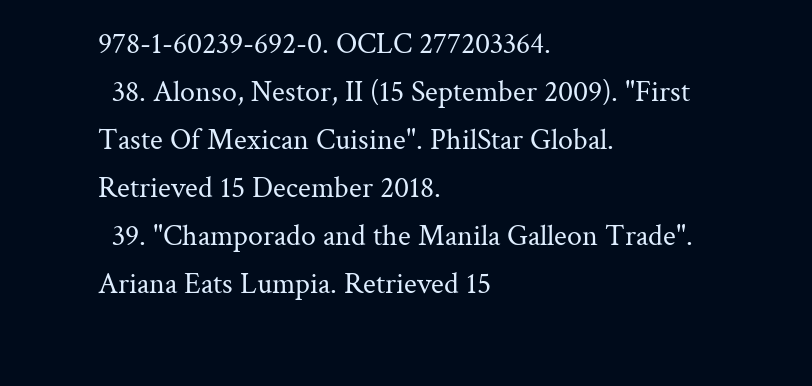978-1-60239-692-0. OCLC 277203364.
  38. Alonso, Nestor, II (15 September 2009). "First Taste Of Mexican Cuisine". PhilStar Global. Retrieved 15 December 2018.
  39. "Champorado and the Manila Galleon Trade". Ariana Eats Lumpia. Retrieved 15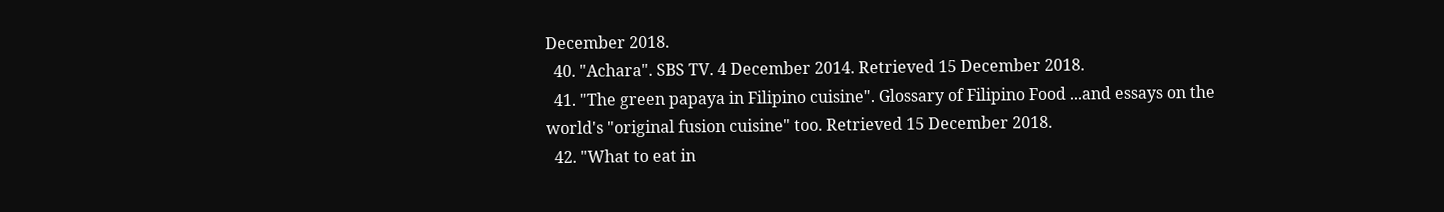December 2018.
  40. "Achara". SBS TV. 4 December 2014. Retrieved 15 December 2018.
  41. "The green papaya in Filipino cuisine". Glossary of Filipino Food ...and essays on the world's "original fusion cuisine" too. Retrieved 15 December 2018.
  42. "What to eat in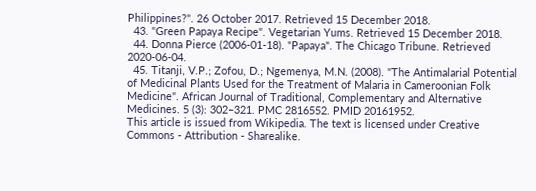Philippines?". 26 October 2017. Retrieved 15 December 2018.
  43. "Green Papaya Recipe". Vegetarian Yums. Retrieved 15 December 2018.
  44. Donna Pierce (2006-01-18). "Papaya". The Chicago Tribune. Retrieved 2020-06-04.
  45. Titanji, V.P.; Zofou, D.; Ngemenya, M.N. (2008). "The Antimalarial Potential of Medicinal Plants Used for the Treatment of Malaria in Cameroonian Folk Medicine". African Journal of Traditional, Complementary and Alternative Medicines. 5 (3): 302–321. PMC 2816552. PMID 20161952.
This article is issued from Wikipedia. The text is licensed under Creative Commons - Attribution - Sharealike.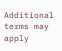Additional terms may apply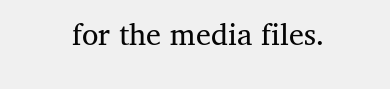for the media files.